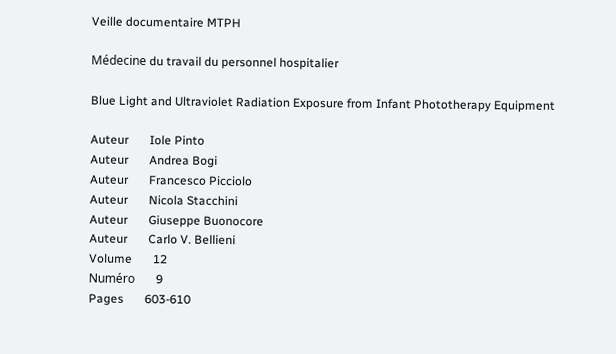Veille documentaire MTPH

Médecine du travail du personnel hospitalier

Blue Light and Ultraviolet Radiation Exposure from Infant Phototherapy Equipment

Auteur       Iole Pinto
Auteur       Andrea Bogi
Auteur       Francesco Picciolo
Auteur       Nicola Stacchini
Auteur       Giuseppe Buonocore
Auteur       Carlo V. Bellieni
Volume       12
Numéro       9
Pages       603-610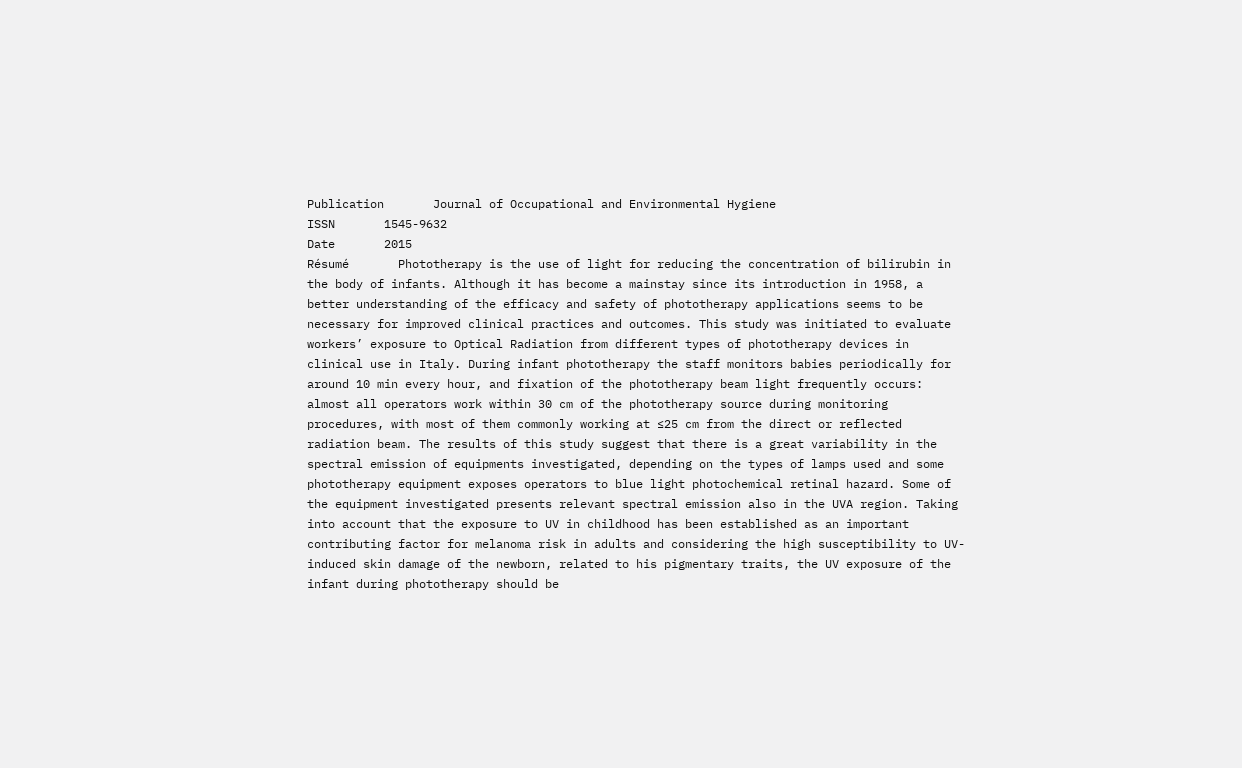Publication       Journal of Occupational and Environmental Hygiene
ISSN       1545-9632
Date       2015
Résumé       Phototherapy is the use of light for reducing the concentration of bilirubin in the body of infants. Although it has become a mainstay since its introduction in 1958, a better understanding of the efficacy and safety of phototherapy applications seems to be necessary for improved clinical practices and outcomes. This study was initiated to evaluate workers’ exposure to Optical Radiation from different types of phototherapy devices in clinical use in Italy. During infant phototherapy the staff monitors babies periodically for around 10 min every hour, and fixation of the phototherapy beam light frequently occurs: almost all operators work within 30 cm of the phototherapy source during monitoring procedures, with most of them commonly working at ≤25 cm from the direct or reflected radiation beam. The results of this study suggest that there is a great variability in the spectral emission of equipments investigated, depending on the types of lamps used and some phototherapy equipment exposes operators to blue light photochemical retinal hazard. Some of the equipment investigated presents relevant spectral emission also in the UVA region. Taking into account that the exposure to UV in childhood has been established as an important contributing factor for melanoma risk in adults and considering the high susceptibility to UV-induced skin damage of the newborn, related to his pigmentary traits, the UV exposure of the infant during phototherapy should be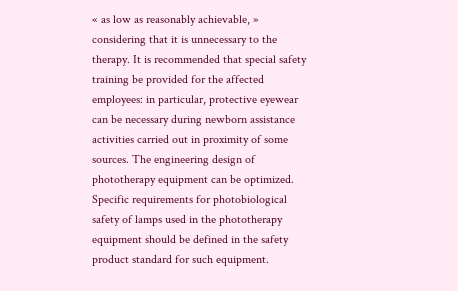« as low as reasonably achievable, » considering that it is unnecessary to the therapy. It is recommended that special safety training be provided for the affected employees: in particular, protective eyewear can be necessary during newborn assistance activities carried out in proximity of some sources. The engineering design of phototherapy equipment can be optimized. Specific requirements for photobiological safety of lamps used in the phototherapy equipment should be defined in the safety product standard for such equipment.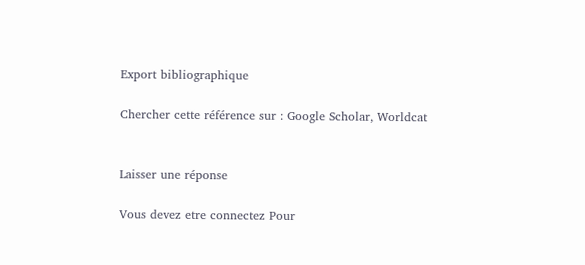Export bibliographique

Chercher cette référence sur : Google Scholar, Worldcat


Laisser une réponse

Vous devez etre connectez Pour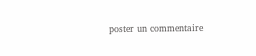poster un commentaire